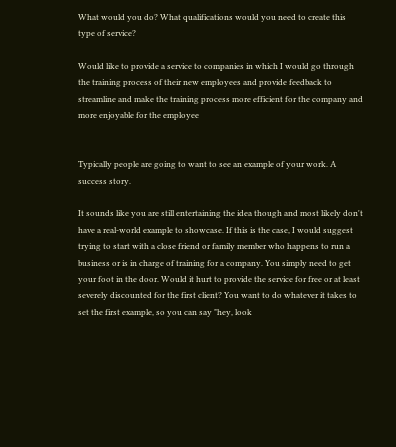What would you do? What qualifications would you need to create this type of service?

Would like to provide a service to companies in which I would go through the training process of their new employees and provide feedback to streamline and make the training process more efficient for the company and more enjoyable for the employee


Typically people are going to want to see an example of your work. A success story.

It sounds like you are still entertaining the idea though and most likely don't have a real-world example to showcase. If this is the case, I would suggest trying to start with a close friend or family member who happens to run a business or is in charge of training for a company. You simply need to get your foot in the door. Would it hurt to provide the service for free or at least severely discounted for the first client? You want to do whatever it takes to set the first example, so you can say "hey, look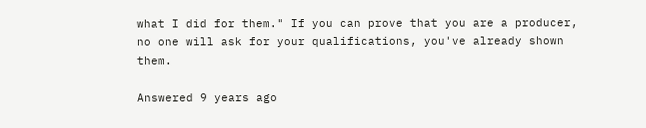what I did for them." If you can prove that you are a producer, no one will ask for your qualifications, you've already shown them.

Answered 9 years ago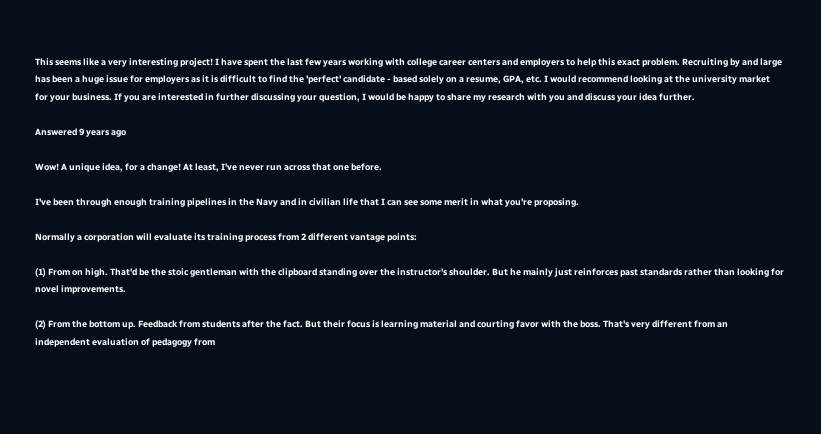This seems like a very interesting project! I have spent the last few years working with college career centers and employers to help this exact problem. Recruiting by and large has been a huge issue for employers as it is difficult to find the 'perfect' candidate - based solely on a resume, GPA, etc. I would recommend looking at the university market for your business. If you are interested in further discussing your question, I would be happy to share my research with you and discuss your idea further.

Answered 9 years ago

Wow! A unique idea, for a change! At least, I've never run across that one before.

I've been through enough training pipelines in the Navy and in civilian life that I can see some merit in what you're proposing.

Normally a corporation will evaluate its training process from 2 different vantage points:

(1) From on high. That'd be the stoic gentleman with the clipboard standing over the instructor's shoulder. But he mainly just reinforces past standards rather than looking for novel improvements.

(2) From the bottom up. Feedback from students after the fact. But their focus is learning material and courting favor with the boss. That's very different from an independent evaluation of pedagogy from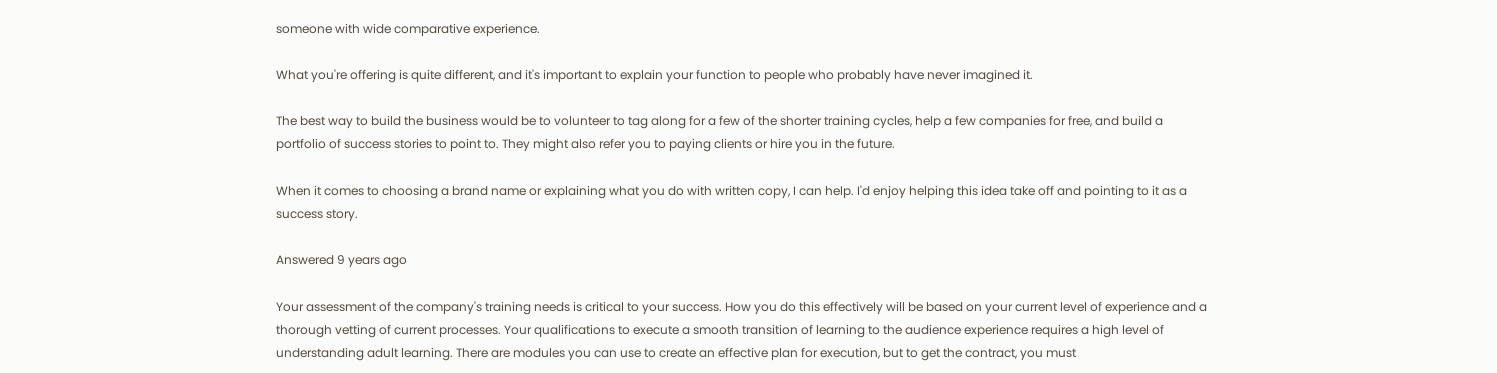someone with wide comparative experience.

What you're offering is quite different, and it's important to explain your function to people who probably have never imagined it.

The best way to build the business would be to volunteer to tag along for a few of the shorter training cycles, help a few companies for free, and build a portfolio of success stories to point to. They might also refer you to paying clients or hire you in the future.

When it comes to choosing a brand name or explaining what you do with written copy, I can help. I'd enjoy helping this idea take off and pointing to it as a success story.

Answered 9 years ago

Your assessment of the company's training needs is critical to your success. How you do this effectively will be based on your current level of experience and a thorough vetting of current processes. Your qualifications to execute a smooth transition of learning to the audience experience requires a high level of understanding adult learning. There are modules you can use to create an effective plan for execution, but to get the contract, you must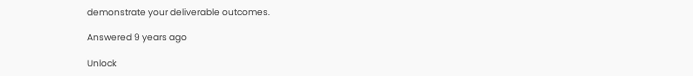demonstrate your deliverable outcomes.

Answered 9 years ago

Unlock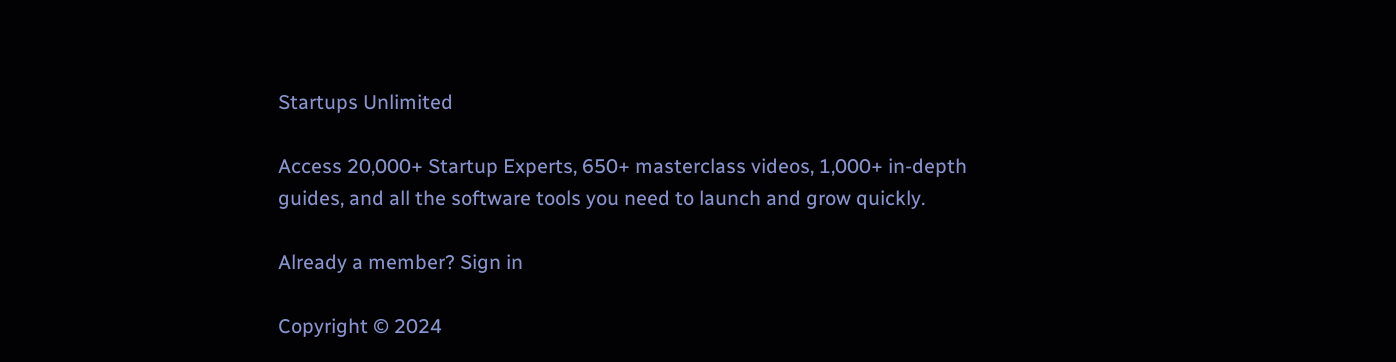Startups Unlimited

Access 20,000+ Startup Experts, 650+ masterclass videos, 1,000+ in-depth guides, and all the software tools you need to launch and grow quickly.

Already a member? Sign in

Copyright © 2024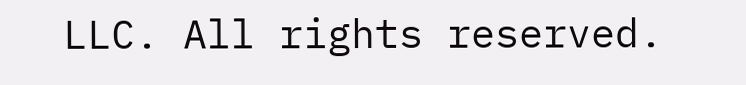LLC. All rights reserved.